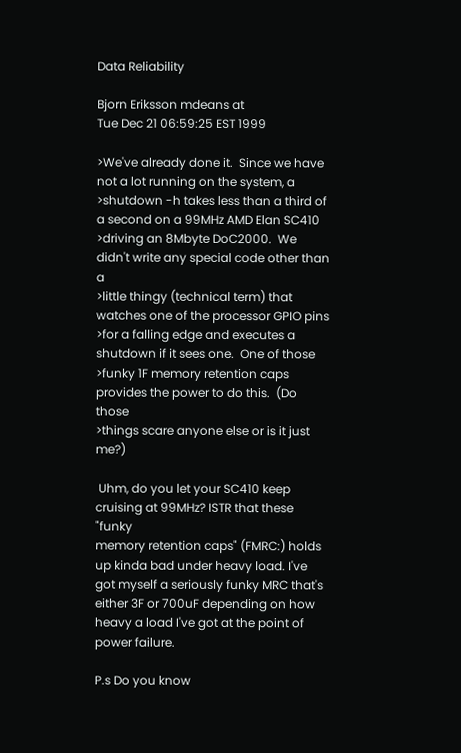Data Reliability

Bjorn Eriksson mdeans at
Tue Dec 21 06:59:25 EST 1999

>We've already done it.  Since we have not a lot running on the system, a
>shutdown -h takes less than a third of a second on a 99MHz AMD Elan SC410
>driving an 8Mbyte DoC2000.  We didn't write any special code other than a
>little thingy (technical term) that watches one of the processor GPIO pins
>for a falling edge and executes a shutdown if it sees one.  One of those
>funky 1F memory retention caps provides the power to do this.  (Do those
>things scare anyone else or is it just me?)

 Uhm, do you let your SC410 keep cruising at 99MHz? ISTR that these "funky
memory retention caps" (FMRC:) holds up kinda bad under heavy load. I've
got myself a seriously funky MRC that's either 3F or 700uF depending on how
heavy a load I've got at the point of power failure.

P.s Do you know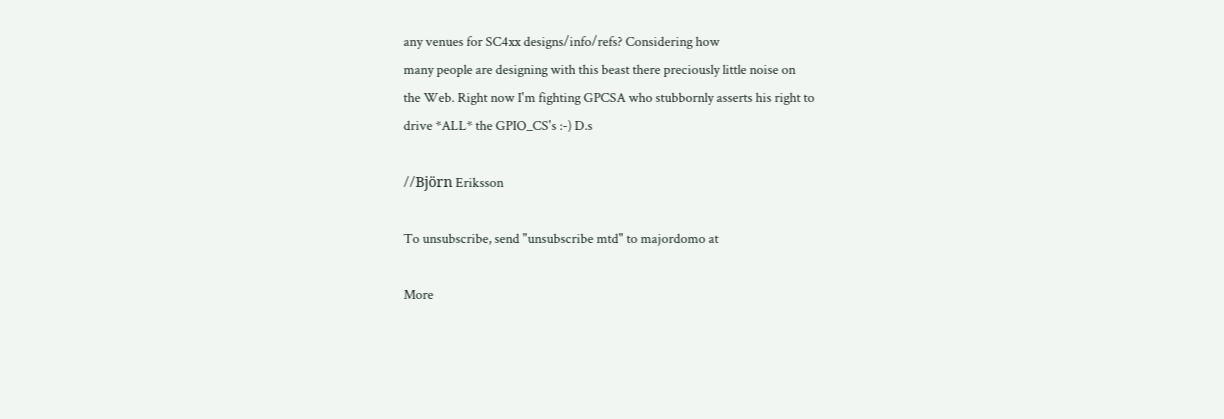any venues for SC4xx designs/info/refs? Considering how
many people are designing with this beast there preciously little noise on
the Web. Right now I'm fighting GPCSA who stubbornly asserts his right to
drive *ALL* the GPIO_CS's :-) D.s

//Björn Eriksson

To unsubscribe, send "unsubscribe mtd" to majordomo at

More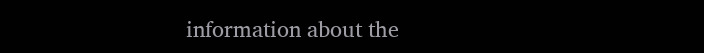information about the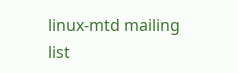linux-mtd mailing list